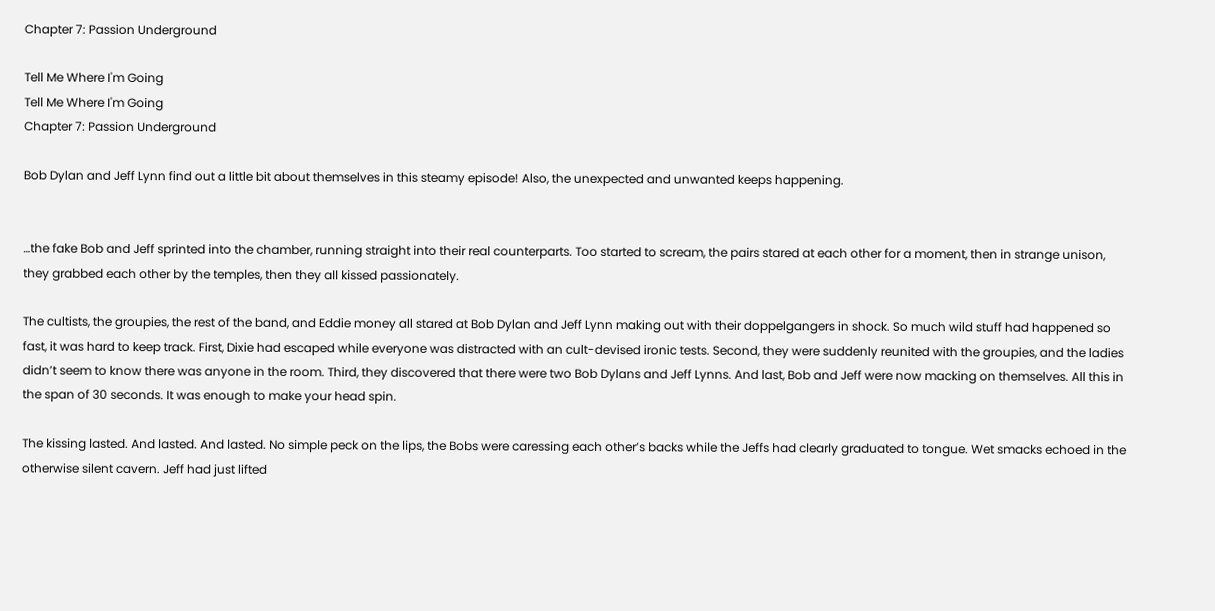Chapter 7: Passion Underground

Tell Me Where I'm Going
Tell Me Where I'm Going
Chapter 7: Passion Underground

Bob Dylan and Jeff Lynn find out a little bit about themselves in this steamy episode! Also, the unexpected and unwanted keeps happening.


…the fake Bob and Jeff sprinted into the chamber, running straight into their real counterparts. Too started to scream, the pairs stared at each other for a moment, then in strange unison, they grabbed each other by the temples, then they all kissed passionately.

The cultists, the groupies, the rest of the band, and Eddie money all stared at Bob Dylan and Jeff Lynn making out with their doppelgangers in shock. So much wild stuff had happened so fast, it was hard to keep track. First, Dixie had escaped while everyone was distracted with an cult-devised ironic tests. Second, they were suddenly reunited with the groupies, and the ladies didn’t seem to know there was anyone in the room. Third, they discovered that there were two Bob Dylans and Jeff Lynns. And last, Bob and Jeff were now macking on themselves. All this in the span of 30 seconds. It was enough to make your head spin.

The kissing lasted. And lasted. And lasted. No simple peck on the lips, the Bobs were caressing each other’s backs while the Jeffs had clearly graduated to tongue. Wet smacks echoed in the otherwise silent cavern. Jeff had just lifted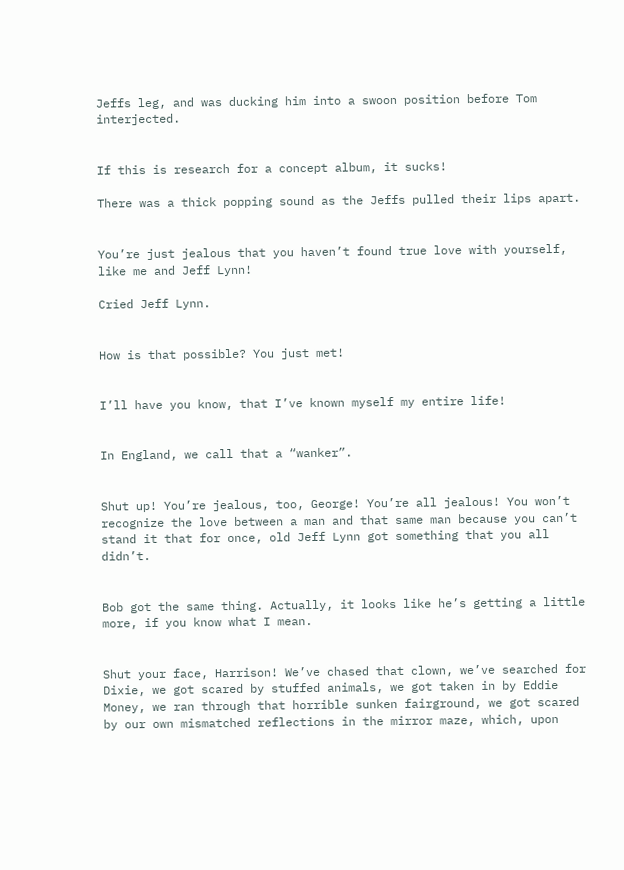Jeffs leg, and was ducking him into a swoon position before Tom interjected.


If this is research for a concept album, it sucks!

There was a thick popping sound as the Jeffs pulled their lips apart.


You’re just jealous that you haven’t found true love with yourself, like me and Jeff Lynn!

Cried Jeff Lynn.


How is that possible? You just met!


I’ll have you know, that I’ve known myself my entire life!


In England, we call that a “wanker”.


Shut up! You’re jealous, too, George! You’re all jealous! You won’t recognize the love between a man and that same man because you can’t stand it that for once, old Jeff Lynn got something that you all didn’t.


Bob got the same thing. Actually, it looks like he’s getting a little more, if you know what I mean.


Shut your face, Harrison! We’ve chased that clown, we’ve searched for Dixie, we got scared by stuffed animals, we got taken in by Eddie Money, we ran through that horrible sunken fairground, we got scared by our own mismatched reflections in the mirror maze, which, upon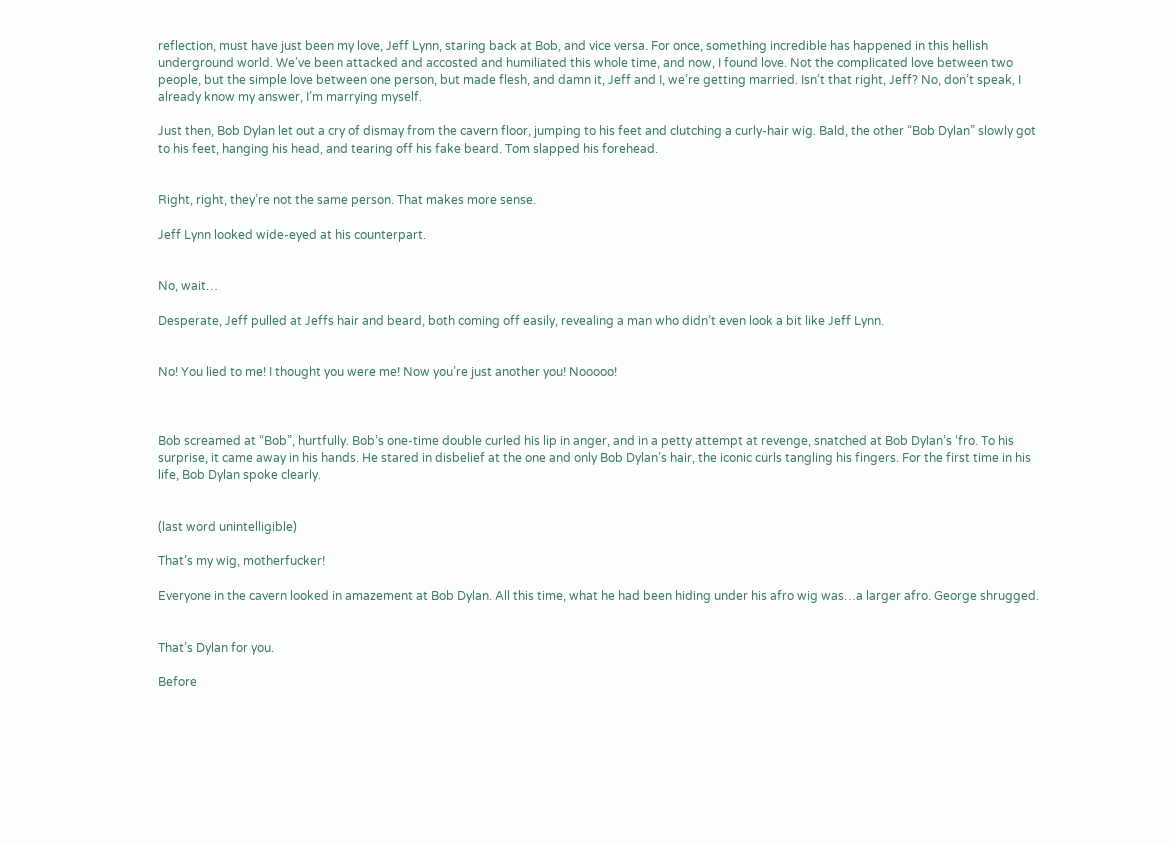reflection, must have just been my love, Jeff Lynn, staring back at Bob, and vice versa. For once, something incredible has happened in this hellish underground world. We’ve been attacked and accosted and humiliated this whole time, and now, I found love. Not the complicated love between two people, but the simple love between one person, but made flesh, and damn it, Jeff and I, we’re getting married. Isn’t that right, Jeff? No, don’t speak, I already know my answer, I’m marrying myself.

Just then, Bob Dylan let out a cry of dismay from the cavern floor, jumping to his feet and clutching a curly-hair wig. Bald, the other “Bob Dylan” slowly got to his feet, hanging his head, and tearing off his fake beard. Tom slapped his forehead.


Right, right, they’re not the same person. That makes more sense.

Jeff Lynn looked wide-eyed at his counterpart.


No, wait…

Desperate, Jeff pulled at Jeffs hair and beard, both coming off easily, revealing a man who didn’t even look a bit like Jeff Lynn.


No! You lied to me! I thought you were me! Now you’re just another you! Nooooo!



Bob screamed at “Bob”, hurtfully. Bob’s one-time double curled his lip in anger, and in a petty attempt at revenge, snatched at Bob Dylan’s ‘fro. To his surprise, it came away in his hands. He stared in disbelief at the one and only Bob Dylan’s hair, the iconic curls tangling his fingers. For the first time in his life, Bob Dylan spoke clearly.


(last word unintelligible)

That’s my wig, motherfucker!

Everyone in the cavern looked in amazement at Bob Dylan. All this time, what he had been hiding under his afro wig was…a larger afro. George shrugged.


That’s Dylan for you.

Before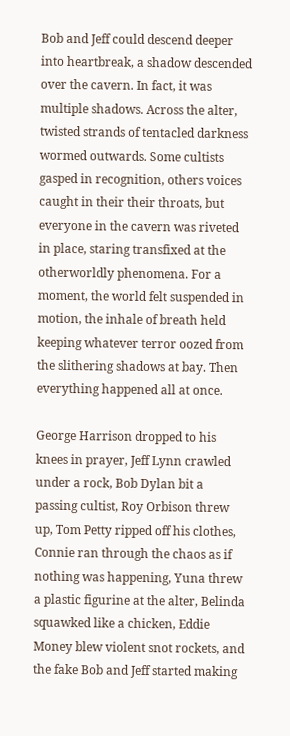Bob and Jeff could descend deeper into heartbreak, a shadow descended over the cavern. In fact, it was multiple shadows. Across the alter, twisted strands of tentacled darkness wormed outwards. Some cultists gasped in recognition, others voices caught in their their throats, but everyone in the cavern was riveted in place, staring transfixed at the otherworldly phenomena. For a moment, the world felt suspended in motion, the inhale of breath held keeping whatever terror oozed from the slithering shadows at bay. Then everything happened all at once.

George Harrison dropped to his knees in prayer, Jeff Lynn crawled under a rock, Bob Dylan bit a passing cultist, Roy Orbison threw up, Tom Petty ripped off his clothes, Connie ran through the chaos as if nothing was happening, Yuna threw a plastic figurine at the alter, Belinda squawked like a chicken, Eddie Money blew violent snot rockets, and the fake Bob and Jeff started making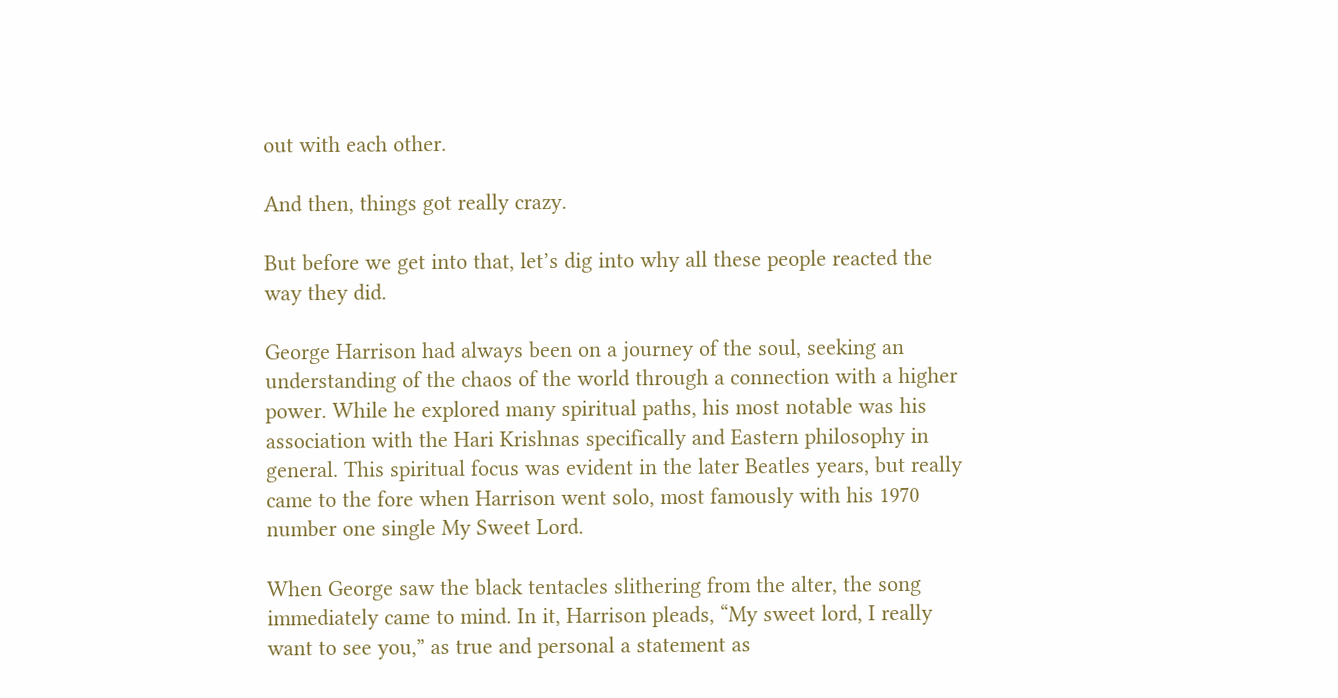out with each other.

And then, things got really crazy.

But before we get into that, let’s dig into why all these people reacted the way they did.

George Harrison had always been on a journey of the soul, seeking an understanding of the chaos of the world through a connection with a higher power. While he explored many spiritual paths, his most notable was his association with the Hari Krishnas specifically and Eastern philosophy in general. This spiritual focus was evident in the later Beatles years, but really came to the fore when Harrison went solo, most famously with his 1970 number one single My Sweet Lord.

When George saw the black tentacles slithering from the alter, the song immediately came to mind. In it, Harrison pleads, “My sweet lord, I really want to see you,” as true and personal a statement as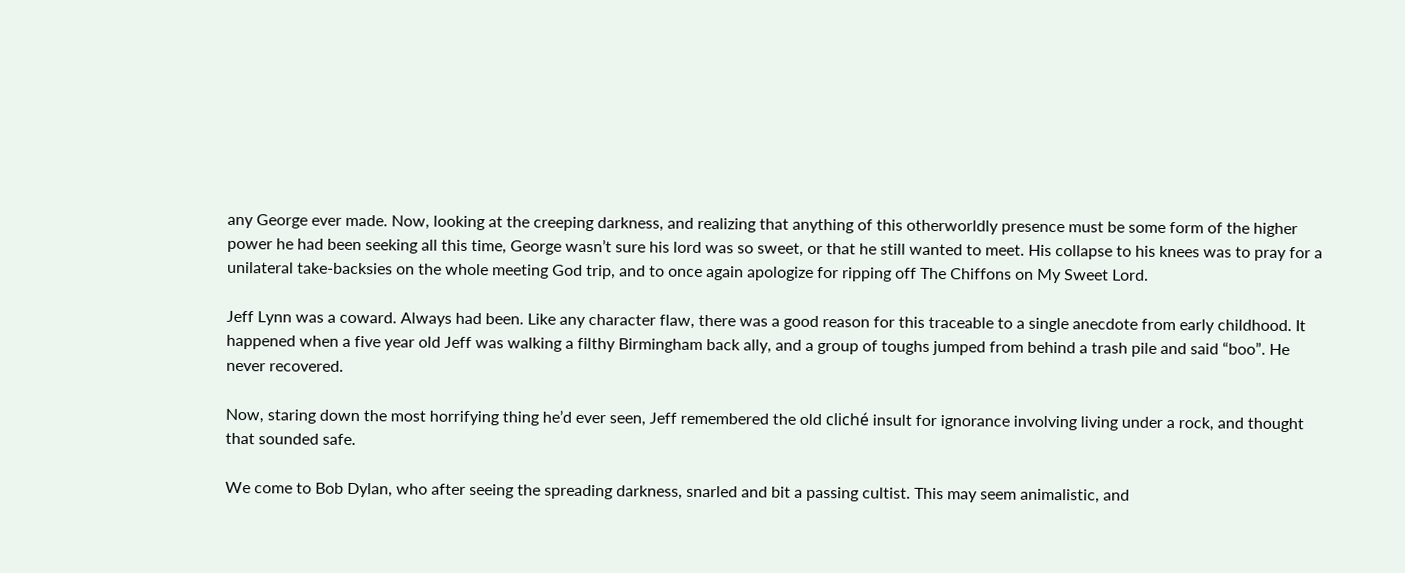any George ever made. Now, looking at the creeping darkness, and realizing that anything of this otherworldly presence must be some form of the higher power he had been seeking all this time, George wasn’t sure his lord was so sweet, or that he still wanted to meet. His collapse to his knees was to pray for a unilateral take-backsies on the whole meeting God trip, and to once again apologize for ripping off The Chiffons on My Sweet Lord.

Jeff Lynn was a coward. Always had been. Like any character flaw, there was a good reason for this traceable to a single anecdote from early childhood. It happened when a five year old Jeff was walking a filthy Birmingham back ally, and a group of toughs jumped from behind a trash pile and said “boo”. He never recovered.

Now, staring down the most horrifying thing he’d ever seen, Jeff remembered the old cliché insult for ignorance involving living under a rock, and thought that sounded safe.

We come to Bob Dylan, who after seeing the spreading darkness, snarled and bit a passing cultist. This may seem animalistic, and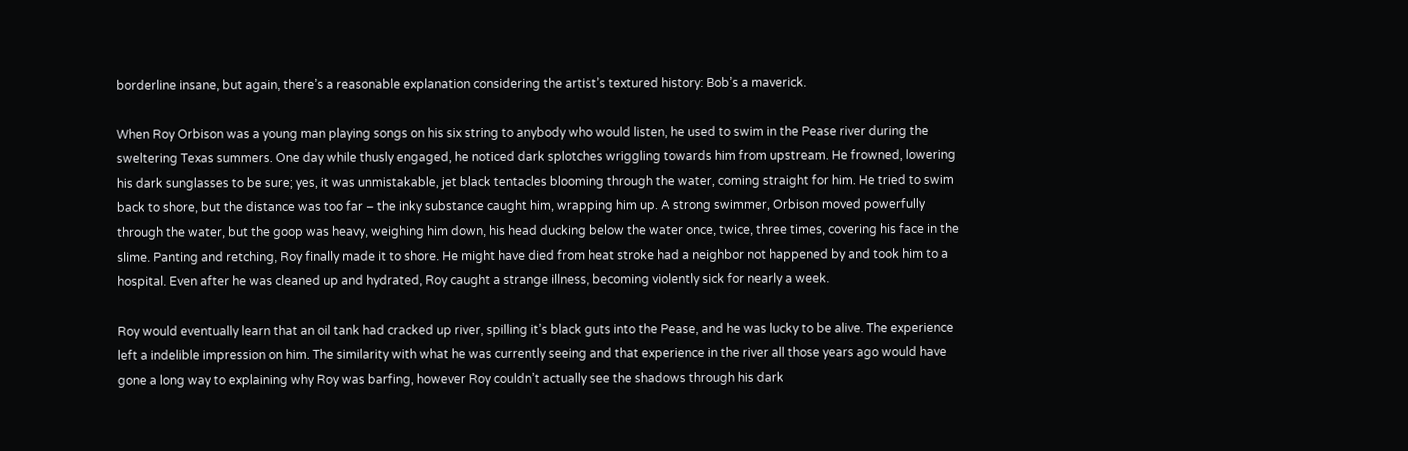borderline insane, but again, there’s a reasonable explanation considering the artist’s textured history: Bob’s a maverick.

When Roy Orbison was a young man playing songs on his six string to anybody who would listen, he used to swim in the Pease river during the sweltering Texas summers. One day while thusly engaged, he noticed dark splotches wriggling towards him from upstream. He frowned, lowering his dark sunglasses to be sure; yes, it was unmistakable, jet black tentacles blooming through the water, coming straight for him. He tried to swim back to shore, but the distance was too far – the inky substance caught him, wrapping him up. A strong swimmer, Orbison moved powerfully through the water, but the goop was heavy, weighing him down, his head ducking below the water once, twice, three times, covering his face in the slime. Panting and retching, Roy finally made it to shore. He might have died from heat stroke had a neighbor not happened by and took him to a hospital. Even after he was cleaned up and hydrated, Roy caught a strange illness, becoming violently sick for nearly a week.

Roy would eventually learn that an oil tank had cracked up river, spilling it’s black guts into the Pease, and he was lucky to be alive. The experience left a indelible impression on him. The similarity with what he was currently seeing and that experience in the river all those years ago would have gone a long way to explaining why Roy was barfing, however Roy couldn’t actually see the shadows through his dark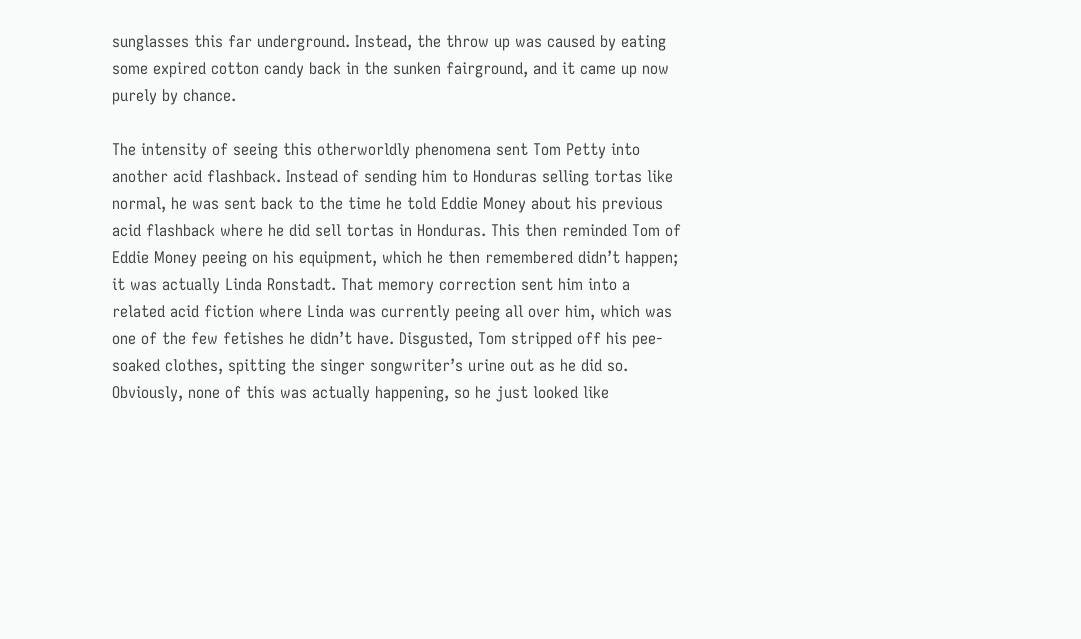sunglasses this far underground. Instead, the throw up was caused by eating some expired cotton candy back in the sunken fairground, and it came up now purely by chance.

The intensity of seeing this otherworldly phenomena sent Tom Petty into another acid flashback. Instead of sending him to Honduras selling tortas like normal, he was sent back to the time he told Eddie Money about his previous acid flashback where he did sell tortas in Honduras. This then reminded Tom of Eddie Money peeing on his equipment, which he then remembered didn’t happen; it was actually Linda Ronstadt. That memory correction sent him into a related acid fiction where Linda was currently peeing all over him, which was one of the few fetishes he didn’t have. Disgusted, Tom stripped off his pee-soaked clothes, spitting the singer songwriter’s urine out as he did so. Obviously, none of this was actually happening, so he just looked like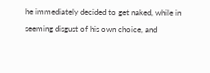he immediately decided to get naked, while in seeming disgust of his own choice, and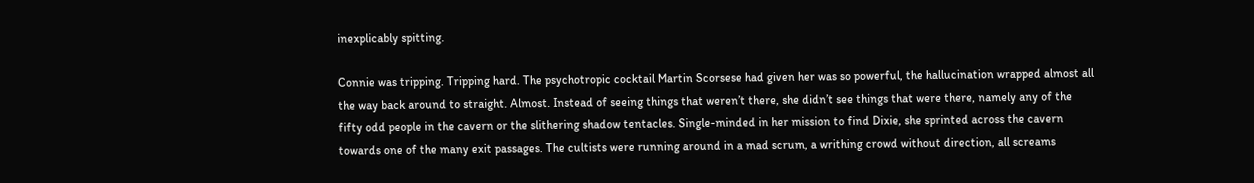inexplicably spitting.

Connie was tripping. Tripping hard. The psychotropic cocktail Martin Scorsese had given her was so powerful, the hallucination wrapped almost all the way back around to straight. Almost. Instead of seeing things that weren’t there, she didn’t see things that were there, namely any of the fifty odd people in the cavern or the slithering shadow tentacles. Single-minded in her mission to find Dixie, she sprinted across the cavern towards one of the many exit passages. The cultists were running around in a mad scrum, a writhing crowd without direction, all screams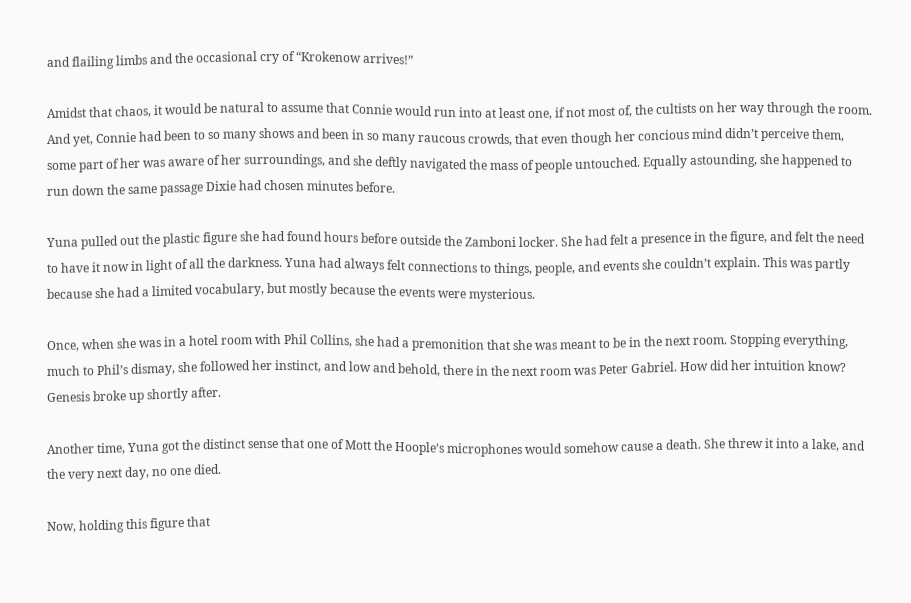and flailing limbs and the occasional cry of “Krokenow arrives!”

Amidst that chaos, it would be natural to assume that Connie would run into at least one, if not most of, the cultists on her way through the room. And yet, Connie had been to so many shows and been in so many raucous crowds, that even though her concious mind didn’t perceive them, some part of her was aware of her surroundings, and she deftly navigated the mass of people untouched. Equally astounding, she happened to run down the same passage Dixie had chosen minutes before.

Yuna pulled out the plastic figure she had found hours before outside the Zamboni locker. She had felt a presence in the figure, and felt the need to have it now in light of all the darkness. Yuna had always felt connections to things, people, and events she couldn’t explain. This was partly because she had a limited vocabulary, but mostly because the events were mysterious.

Once, when she was in a hotel room with Phil Collins, she had a premonition that she was meant to be in the next room. Stopping everything, much to Phil’s dismay, she followed her instinct, and low and behold, there in the next room was Peter Gabriel. How did her intuition know? Genesis broke up shortly after.

Another time, Yuna got the distinct sense that one of Mott the Hoople’s microphones would somehow cause a death. She threw it into a lake, and the very next day, no one died.

Now, holding this figure that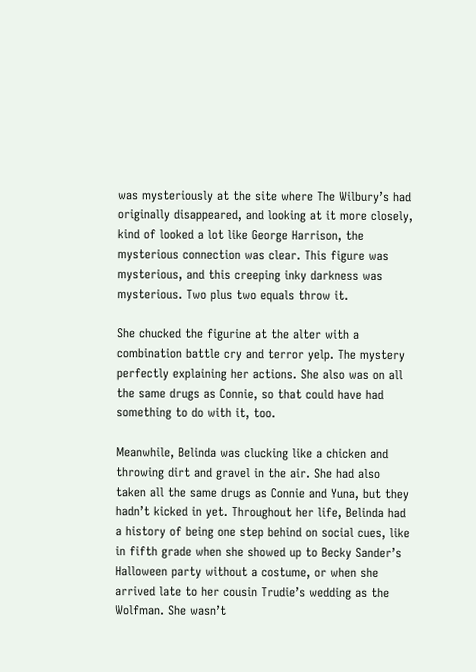was mysteriously at the site where The Wilbury’s had originally disappeared, and looking at it more closely, kind of looked a lot like George Harrison, the mysterious connection was clear. This figure was mysterious, and this creeping inky darkness was mysterious. Two plus two equals throw it.

She chucked the figurine at the alter with a combination battle cry and terror yelp. The mystery perfectly explaining her actions. She also was on all the same drugs as Connie, so that could have had something to do with it, too.

Meanwhile, Belinda was clucking like a chicken and throwing dirt and gravel in the air. She had also taken all the same drugs as Connie and Yuna, but they hadn’t kicked in yet. Throughout her life, Belinda had a history of being one step behind on social cues, like in fifth grade when she showed up to Becky Sander’s Halloween party without a costume, or when she arrived late to her cousin Trudie’s wedding as the Wolfman. She wasn’t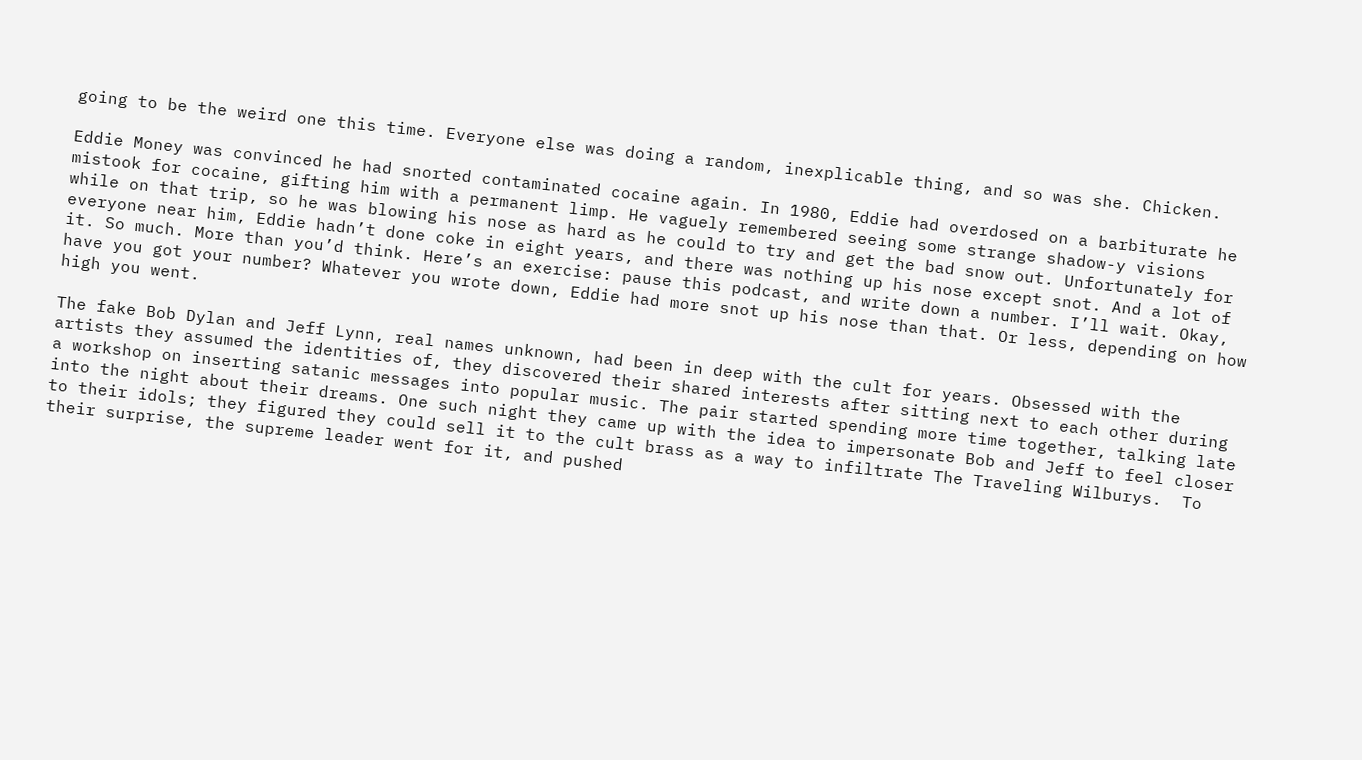going to be the weird one this time. Everyone else was doing a random, inexplicable thing, and so was she. Chicken.

Eddie Money was convinced he had snorted contaminated cocaine again. In 1980, Eddie had overdosed on a barbiturate he mistook for cocaine, gifting him with a permanent limp. He vaguely remembered seeing some strange shadow-y visions while on that trip, so he was blowing his nose as hard as he could to try and get the bad snow out. Unfortunately for everyone near him, Eddie hadn’t done coke in eight years, and there was nothing up his nose except snot. And a lot of it. So much. More than you’d think. Here’s an exercise: pause this podcast, and write down a number. I’ll wait. Okay, have you got your number? Whatever you wrote down, Eddie had more snot up his nose than that. Or less, depending on how high you went.

The fake Bob Dylan and Jeff Lynn, real names unknown, had been in deep with the cult for years. Obsessed with the artists they assumed the identities of, they discovered their shared interests after sitting next to each other during a workshop on inserting satanic messages into popular music. The pair started spending more time together, talking late into the night about their dreams. One such night they came up with the idea to impersonate Bob and Jeff to feel closer to their idols; they figured they could sell it to the cult brass as a way to infiltrate The Traveling Wilburys.  To their surprise, the supreme leader went for it, and pushed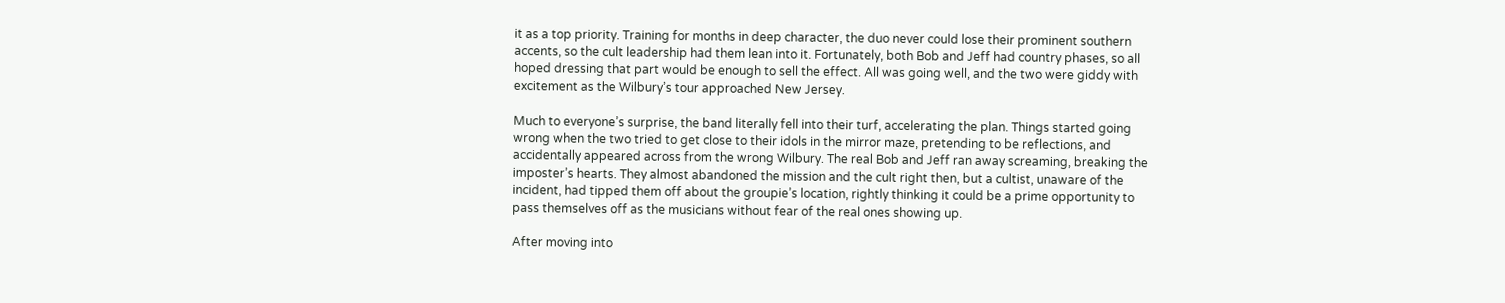it as a top priority. Training for months in deep character, the duo never could lose their prominent southern accents, so the cult leadership had them lean into it. Fortunately, both Bob and Jeff had country phases, so all hoped dressing that part would be enough to sell the effect. All was going well, and the two were giddy with excitement as the Wilbury’s tour approached New Jersey.

Much to everyone’s surprise, the band literally fell into their turf, accelerating the plan. Things started going wrong when the two tried to get close to their idols in the mirror maze, pretending to be reflections, and accidentally appeared across from the wrong Wilbury. The real Bob and Jeff ran away screaming, breaking the imposter’s hearts. They almost abandoned the mission and the cult right then, but a cultist, unaware of the incident, had tipped them off about the groupie’s location, rightly thinking it could be a prime opportunity to pass themselves off as the musicians without fear of the real ones showing up.

After moving into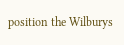position the Wilburys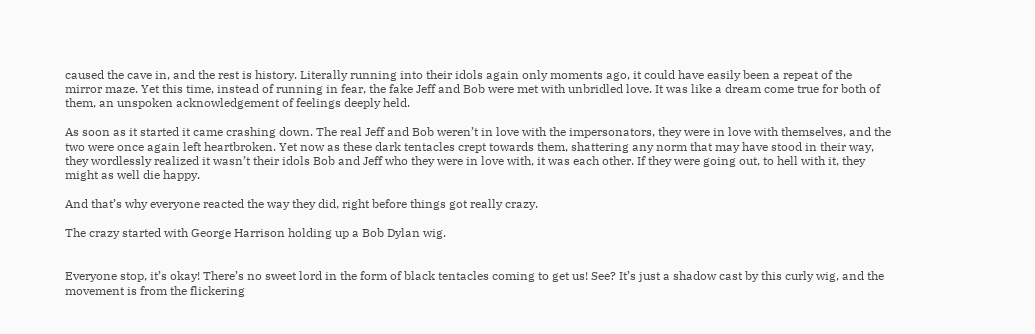caused the cave in, and the rest is history. Literally running into their idols again only moments ago, it could have easily been a repeat of the mirror maze. Yet this time, instead of running in fear, the fake Jeff and Bob were met with unbridled love. It was like a dream come true for both of them, an unspoken acknowledgement of feelings deeply held.

As soon as it started it came crashing down. The real Jeff and Bob weren’t in love with the impersonators, they were in love with themselves, and the two were once again left heartbroken. Yet now as these dark tentacles crept towards them, shattering any norm that may have stood in their way, they wordlessly realized it wasn’t their idols Bob and Jeff who they were in love with, it was each other. If they were going out, to hell with it, they might as well die happy.

And that’s why everyone reacted the way they did, right before things got really crazy.

The crazy started with George Harrison holding up a Bob Dylan wig.


Everyone stop, it’s okay! There’s no sweet lord in the form of black tentacles coming to get us! See? It’s just a shadow cast by this curly wig, and the movement is from the flickering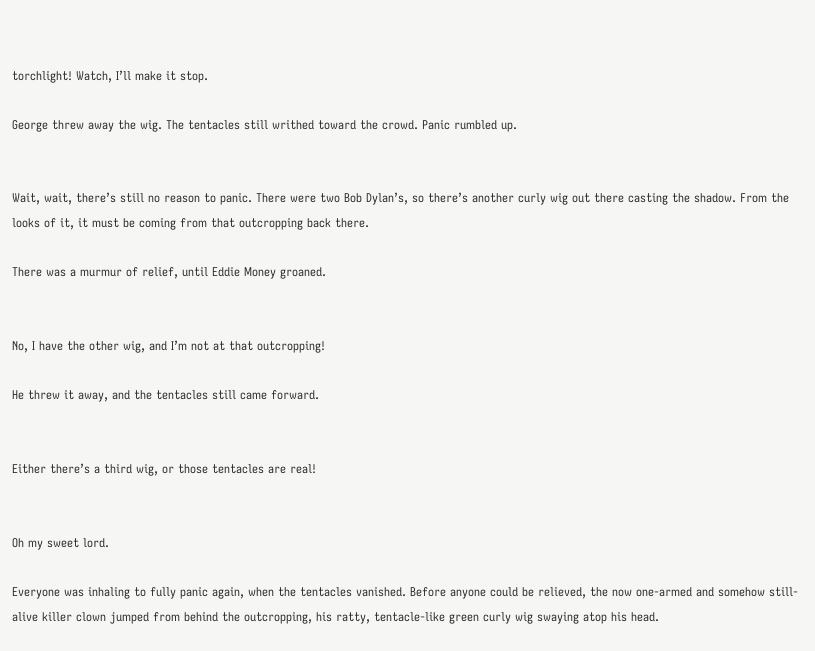torchlight! Watch, I’ll make it stop.

George threw away the wig. The tentacles still writhed toward the crowd. Panic rumbled up.


Wait, wait, there’s still no reason to panic. There were two Bob Dylan’s, so there’s another curly wig out there casting the shadow. From the looks of it, it must be coming from that outcropping back there.

There was a murmur of relief, until Eddie Money groaned.


No, I have the other wig, and I’m not at that outcropping!

He threw it away, and the tentacles still came forward.


Either there’s a third wig, or those tentacles are real!


Oh my sweet lord.

Everyone was inhaling to fully panic again, when the tentacles vanished. Before anyone could be relieved, the now one-armed and somehow still-alive killer clown jumped from behind the outcropping, his ratty, tentacle-like green curly wig swaying atop his head.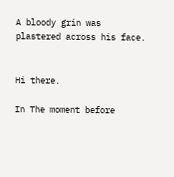A bloody grin was plastered across his face.


Hi there.

In The moment before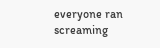everyone ran screaming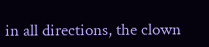in all directions, the clown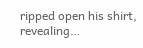ripped open his shirt, revealing…